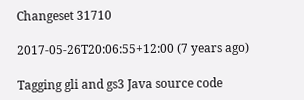Changeset 31710

2017-05-26T20:06:55+12:00 (7 years ago)

Tagging gli and gs3 Java source code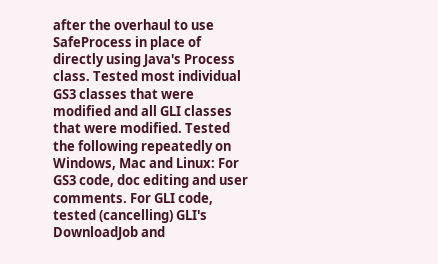after the overhaul to use SafeProcess in place of directly using Java's Process class. Tested most individual GS3 classes that were modified and all GLI classes that were modified. Tested the following repeatedly on Windows, Mac and Linux: For GS3 code, doc editing and user comments. For GLI code, tested (cancelling) GLI's DownloadJob and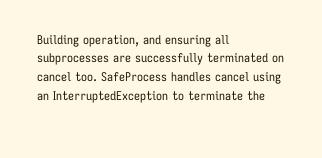Building operation, and ensuring all subprocesses are successfully terminated on cancel too. SafeProcess handles cancel using an InterruptedException to terminate the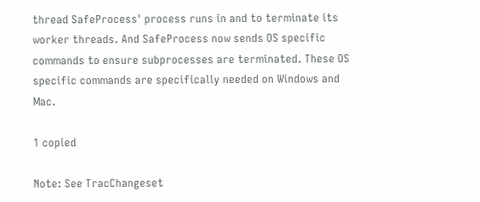thread SafeProcess' process runs in and to terminate its worker threads. And SafeProcess now sends OS specific commands to ensure subprocesses are terminated. These OS specific commands are specifically needed on Windows and Mac.

1 copied

Note: See TracChangeset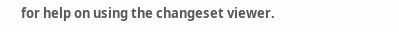for help on using the changeset viewer.